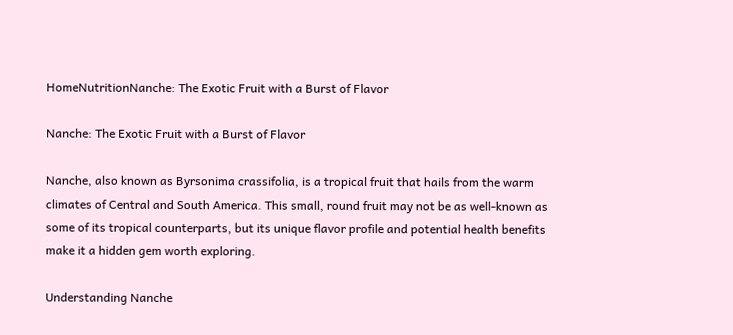HomeNutritionNanche: The Exotic Fruit with a Burst of Flavor

Nanche: The Exotic Fruit with a Burst of Flavor

Nanche, also known as Byrsonima crassifolia, is a tropical fruit that hails from the warm climates of Central and South America. This small, round fruit may not be as well-known as some of its tropical counterparts, but its unique flavor profile and potential health benefits make it a hidden gem worth exploring.

Understanding Nanche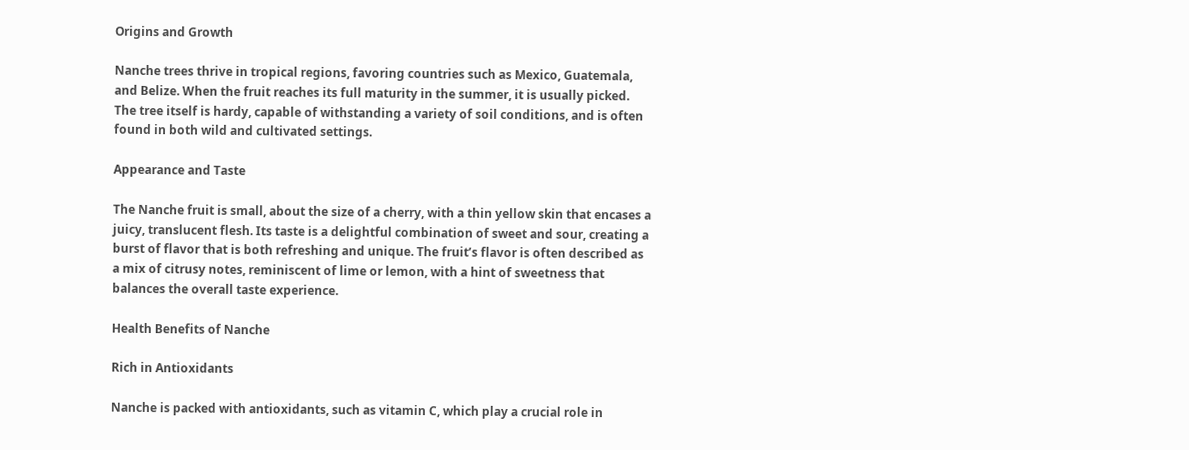Origins and Growth

Nanche trees thrive in tropical regions, favoring countries such as Mexico, Guatemala, and Belize. When the fruit reaches its full maturity in the summer, it is usually picked. The tree itself is hardy, capable of withstanding a variety of soil conditions, and is often found in both wild and cultivated settings.

Appearance and Taste

The Nanche fruit is small, about the size of a cherry, with a thin yellow skin that encases a juicy, translucent flesh. Its taste is a delightful combination of sweet and sour, creating a burst of flavor that is both refreshing and unique. The fruit’s flavor is often described as a mix of citrusy notes, reminiscent of lime or lemon, with a hint of sweetness that balances the overall taste experience.

Health Benefits of Nanche

Rich in Antioxidants

Nanche is packed with antioxidants, such as vitamin C, which play a crucial role in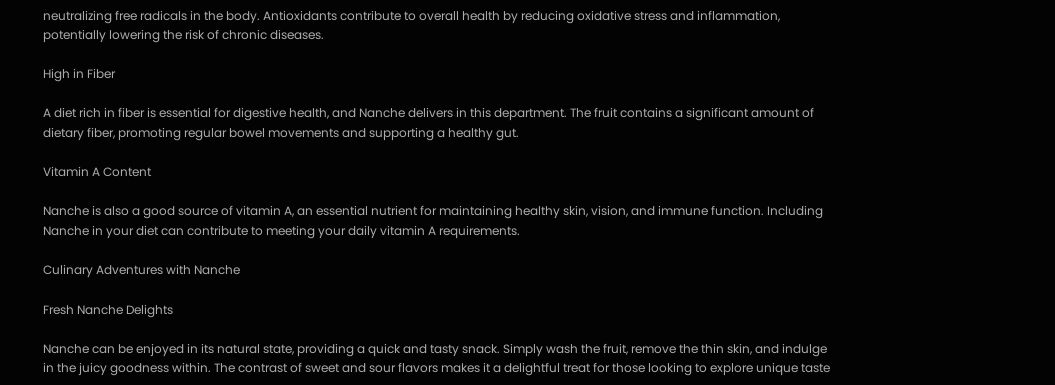neutralizing free radicals in the body. Antioxidants contribute to overall health by reducing oxidative stress and inflammation, potentially lowering the risk of chronic diseases.

High in Fiber

A diet rich in fiber is essential for digestive health, and Nanche delivers in this department. The fruit contains a significant amount of dietary fiber, promoting regular bowel movements and supporting a healthy gut.

Vitamin A Content

Nanche is also a good source of vitamin A, an essential nutrient for maintaining healthy skin, vision, and immune function. Including Nanche in your diet can contribute to meeting your daily vitamin A requirements.

Culinary Adventures with Nanche

Fresh Nanche Delights

Nanche can be enjoyed in its natural state, providing a quick and tasty snack. Simply wash the fruit, remove the thin skin, and indulge in the juicy goodness within. The contrast of sweet and sour flavors makes it a delightful treat for those looking to explore unique taste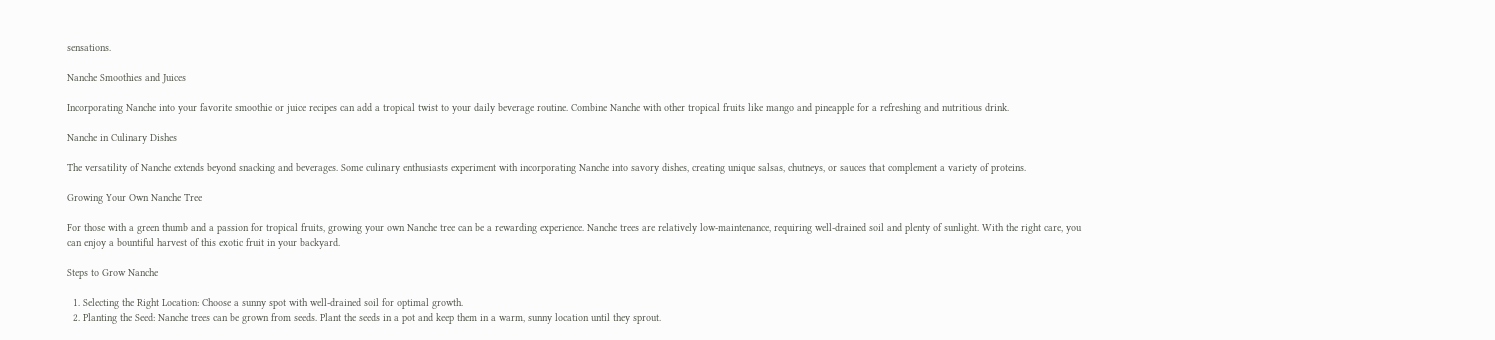sensations.

Nanche Smoothies and Juices

Incorporating Nanche into your favorite smoothie or juice recipes can add a tropical twist to your daily beverage routine. Combine Nanche with other tropical fruits like mango and pineapple for a refreshing and nutritious drink.

Nanche in Culinary Dishes

The versatility of Nanche extends beyond snacking and beverages. Some culinary enthusiasts experiment with incorporating Nanche into savory dishes, creating unique salsas, chutneys, or sauces that complement a variety of proteins.

Growing Your Own Nanche Tree

For those with a green thumb and a passion for tropical fruits, growing your own Nanche tree can be a rewarding experience. Nanche trees are relatively low-maintenance, requiring well-drained soil and plenty of sunlight. With the right care, you can enjoy a bountiful harvest of this exotic fruit in your backyard.

Steps to Grow Nanche

  1. Selecting the Right Location: Choose a sunny spot with well-drained soil for optimal growth.
  2. Planting the Seed: Nanche trees can be grown from seeds. Plant the seeds in a pot and keep them in a warm, sunny location until they sprout.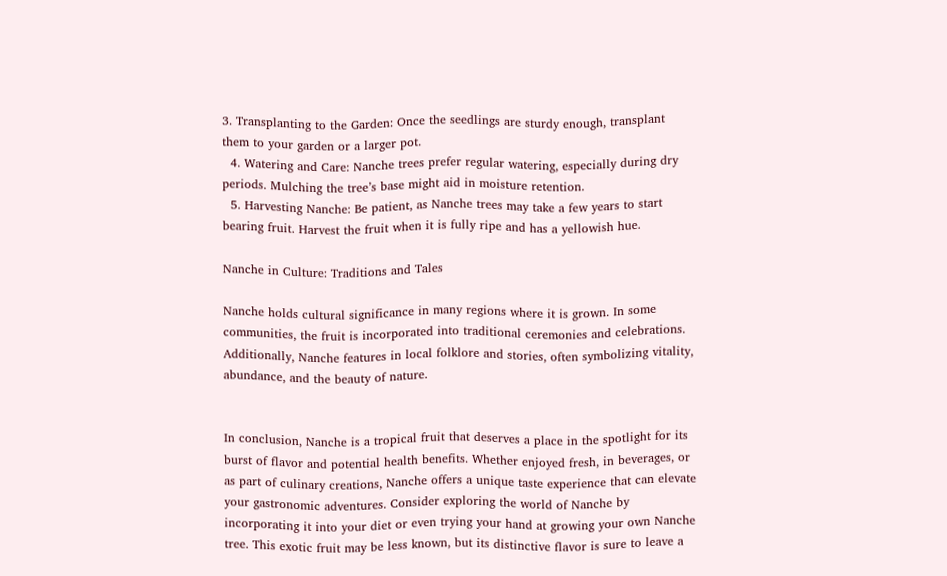3. Transplanting to the Garden: Once the seedlings are sturdy enough, transplant them to your garden or a larger pot.
  4. Watering and Care: Nanche trees prefer regular watering, especially during dry periods. Mulching the tree’s base might aid in moisture retention.
  5. Harvesting Nanche: Be patient, as Nanche trees may take a few years to start bearing fruit. Harvest the fruit when it is fully ripe and has a yellowish hue.

Nanche in Culture: Traditions and Tales

Nanche holds cultural significance in many regions where it is grown. In some communities, the fruit is incorporated into traditional ceremonies and celebrations. Additionally, Nanche features in local folklore and stories, often symbolizing vitality, abundance, and the beauty of nature.


In conclusion, Nanche is a tropical fruit that deserves a place in the spotlight for its burst of flavor and potential health benefits. Whether enjoyed fresh, in beverages, or as part of culinary creations, Nanche offers a unique taste experience that can elevate your gastronomic adventures. Consider exploring the world of Nanche by incorporating it into your diet or even trying your hand at growing your own Nanche tree. This exotic fruit may be less known, but its distinctive flavor is sure to leave a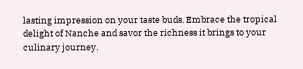lasting impression on your taste buds. Embrace the tropical delight of Nanche and savor the richness it brings to your culinary journey.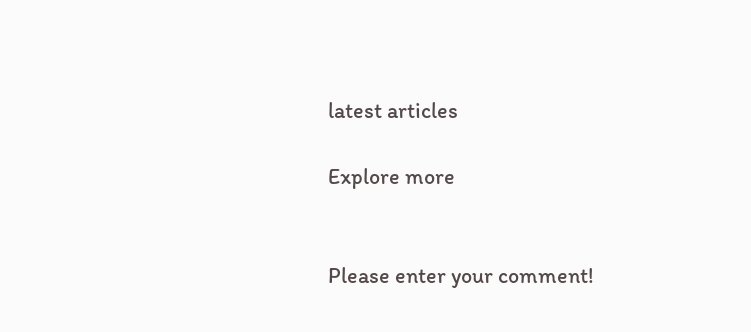latest articles

Explore more


Please enter your comment!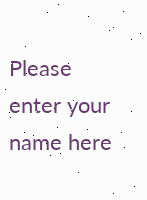Please enter your name here